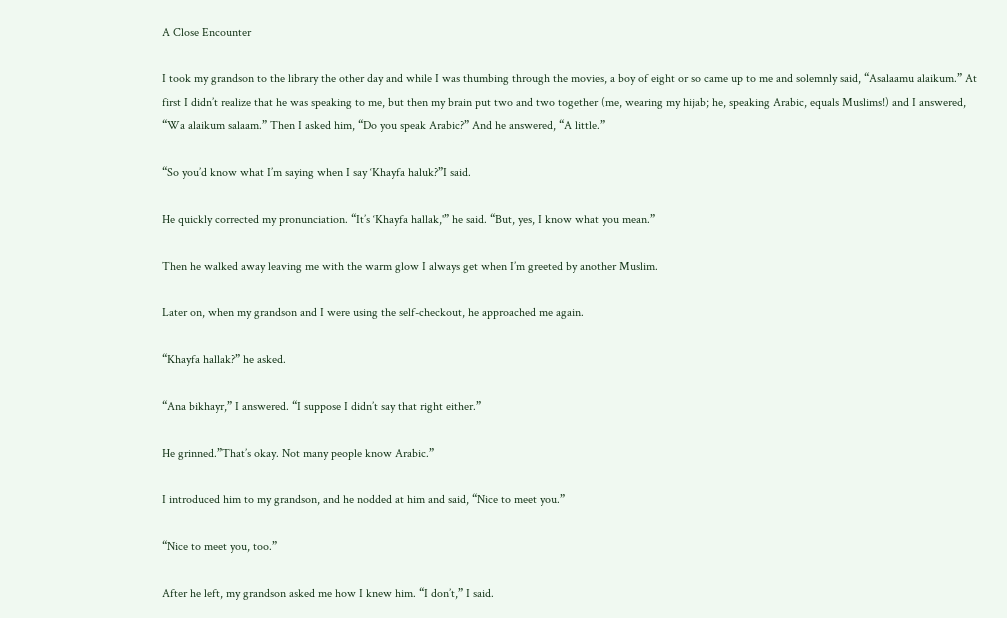A Close Encounter

I took my grandson to the library the other day and while I was thumbing through the movies, a boy of eight or so came up to me and solemnly said, “Asalaamu alaikum.” At first I didn’t realize that he was speaking to me, but then my brain put two and two together (me, wearing my hijab; he, speaking Arabic, equals Muslims!) and I answered, “Wa alaikum salaam.” Then I asked him, “Do you speak Arabic?” And he answered, “A little.”

“So you’d know what I’m saying when I say ‘Khayfa haluk?”I said.

He quickly corrected my pronunciation. “It’s ‘Khayfa hallak,'” he said. “But, yes, I know what you mean.”

Then he walked away leaving me with the warm glow I always get when I’m greeted by another Muslim.

Later on, when my grandson and I were using the self-checkout, he approached me again.

“Khayfa hallak?” he asked.

“Ana bikhayr,” I answered. “I suppose I didn’t say that right either.”

He grinned.”That’s okay. Not many people know Arabic.”

I introduced him to my grandson, and he nodded at him and said, “Nice to meet you.”

“Nice to meet you, too.”

After he left, my grandson asked me how I knew him. “I don’t,” I said.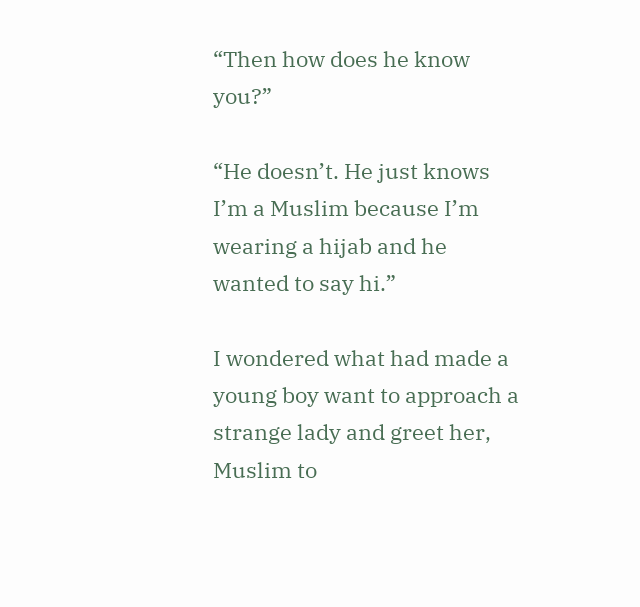“Then how does he know you?”

“He doesn’t. He just knows I’m a Muslim because I’m wearing a hijab and he wanted to say hi.”

I wondered what had made a young boy want to approach a strange lady and greet her, Muslim to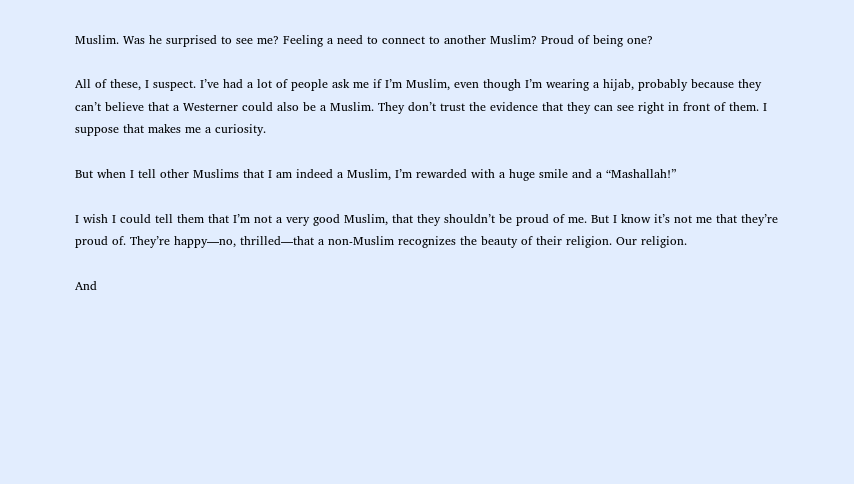Muslim. Was he surprised to see me? Feeling a need to connect to another Muslim? Proud of being one?

All of these, I suspect. I’ve had a lot of people ask me if I’m Muslim, even though I’m wearing a hijab, probably because they can’t believe that a Westerner could also be a Muslim. They don’t trust the evidence that they can see right in front of them. I suppose that makes me a curiosity.

But when I tell other Muslims that I am indeed a Muslim, I’m rewarded with a huge smile and a “Mashallah!”

I wish I could tell them that I’m not a very good Muslim, that they shouldn’t be proud of me. But I know it’s not me that they’re proud of. They’re happy—no, thrilled—that a non-Muslim recognizes the beauty of their religion. Our religion.

And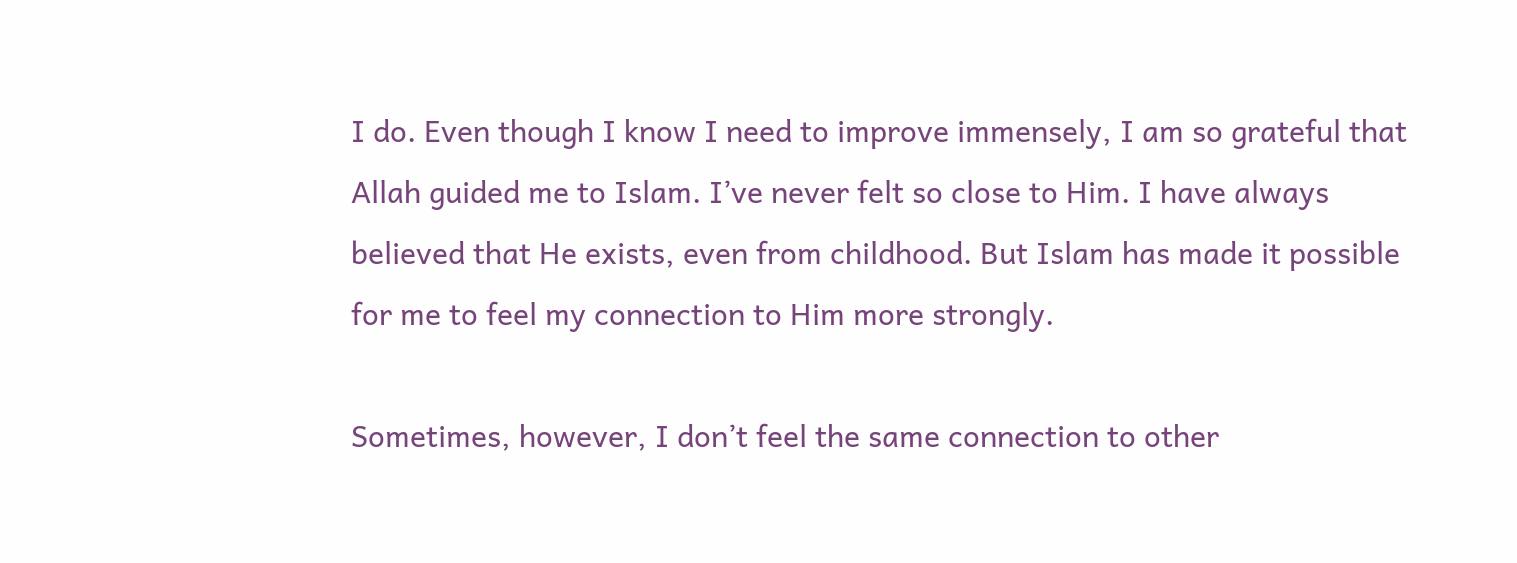I do. Even though I know I need to improve immensely, I am so grateful that Allah guided me to Islam. I’ve never felt so close to Him. I have always believed that He exists, even from childhood. But Islam has made it possible for me to feel my connection to Him more strongly.

Sometimes, however, I don’t feel the same connection to other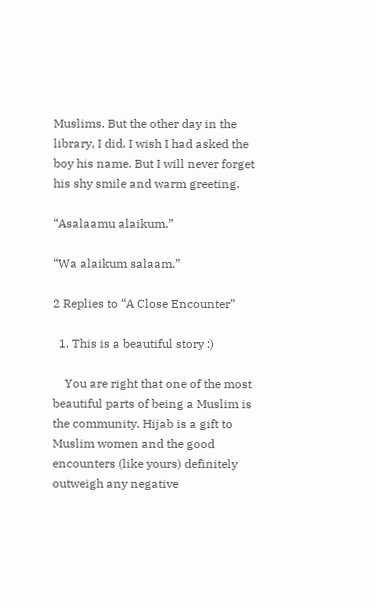Muslims. But the other day in the library, I did. I wish I had asked the boy his name. But I will never forget his shy smile and warm greeting.

“Asalaamu alaikum.”

“Wa alaikum salaam.”

2 Replies to “A Close Encounter”

  1. This is a beautiful story :)

    You are right that one of the most beautiful parts of being a Muslim is the community. Hijab is a gift to Muslim women and the good encounters (like yours) definitely outweigh any negative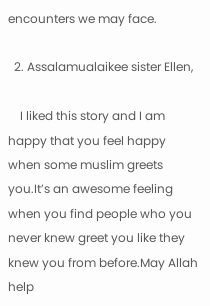encounters we may face.

  2. Assalamualaikee sister Ellen,

    I liked this story and I am happy that you feel happy when some muslim greets you.It’s an awesome feeling when you find people who you never knew greet you like they knew you from before.May Allah help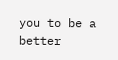you to be a better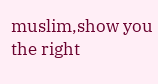muslim,show you the right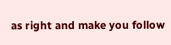as right and make you follow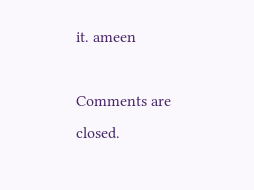it. ameen

Comments are closed.